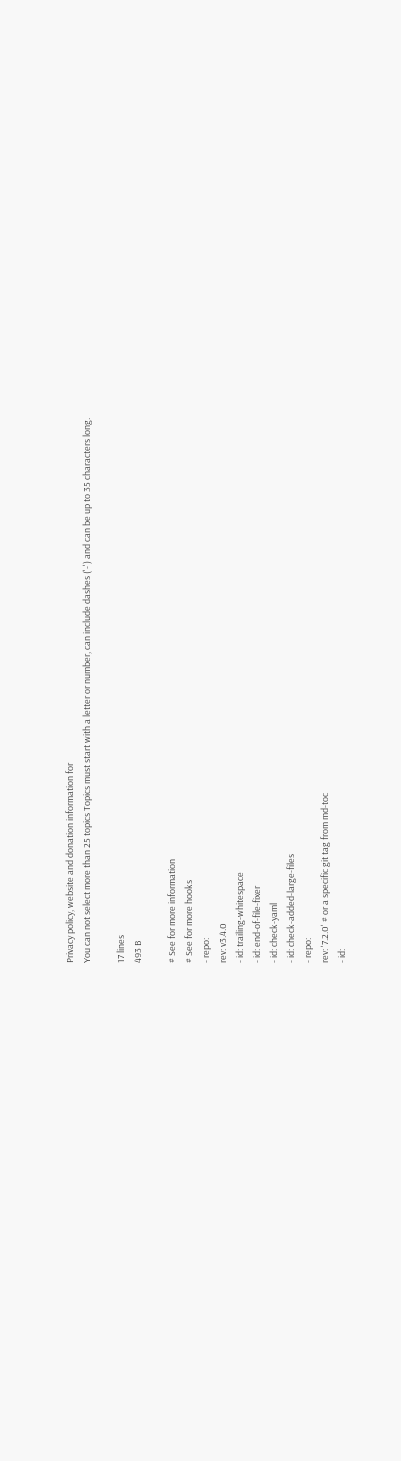Privacy policy, website and donation information for
You can not select more than 25 topics Topics must start with a letter or number, can include dashes ('-') and can be up to 35 characters long.

17 lines
493 B

# See for more information
# See for more hooks
- repo:
rev: v3.4.0
- id: trailing-whitespace
- id: end-of-file-fixer
- id: check-yaml
- id: check-added-large-files
- repo:
rev: '7.2.0' # or a specific git tag from md-toc
- id: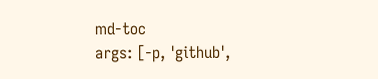md-toc
args: [-p, 'github',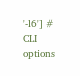'-l6'] # CLI options